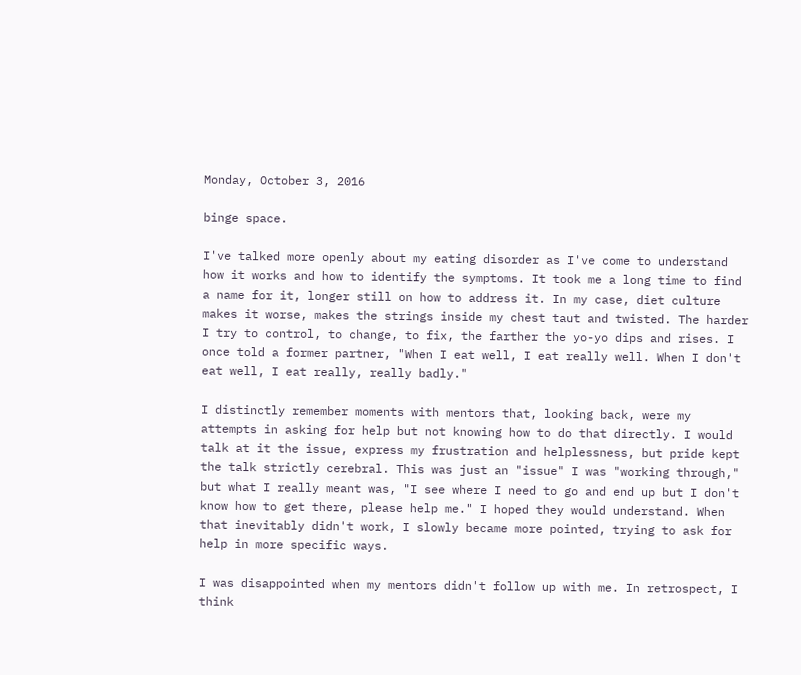Monday, October 3, 2016

binge space.

I've talked more openly about my eating disorder as I've come to understand how it works and how to identify the symptoms. It took me a long time to find a name for it, longer still on how to address it. In my case, diet culture makes it worse, makes the strings inside my chest taut and twisted. The harder I try to control, to change, to fix, the farther the yo-yo dips and rises. I once told a former partner, "When I eat well, I eat really well. When I don't eat well, I eat really, really badly."

I distinctly remember moments with mentors that, looking back, were my attempts in asking for help but not knowing how to do that directly. I would talk at it the issue, express my frustration and helplessness, but pride kept the talk strictly cerebral. This was just an "issue" I was "working through," but what I really meant was, "I see where I need to go and end up but I don't know how to get there, please help me." I hoped they would understand. When that inevitably didn't work, I slowly became more pointed, trying to ask for help in more specific ways.

I was disappointed when my mentors didn't follow up with me. In retrospect, I think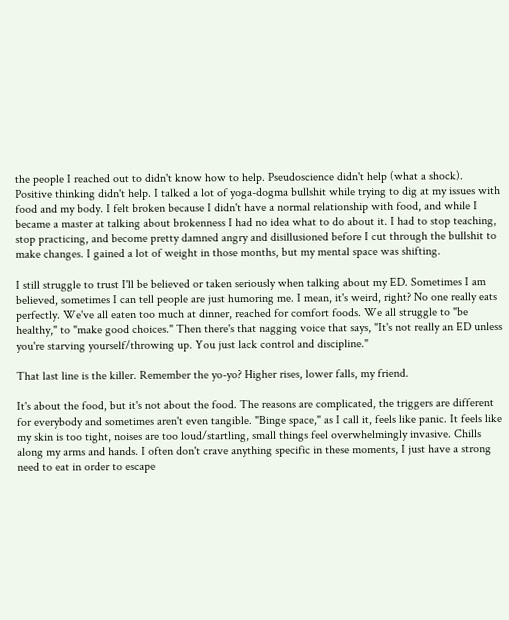the people I reached out to didn't know how to help. Pseudoscience didn't help (what a shock). Positive thinking didn't help. I talked a lot of yoga-dogma bullshit while trying to dig at my issues with food and my body. I felt broken because I didn't have a normal relationship with food, and while I became a master at talking about brokenness I had no idea what to do about it. I had to stop teaching, stop practicing, and become pretty damned angry and disillusioned before I cut through the bullshit to make changes. I gained a lot of weight in those months, but my mental space was shifting.

I still struggle to trust I'll be believed or taken seriously when talking about my ED. Sometimes I am believed, sometimes I can tell people are just humoring me. I mean, it's weird, right? No one really eats perfectly. We've all eaten too much at dinner, reached for comfort foods. We all struggle to "be healthy," to "make good choices." Then there's that nagging voice that says, "It's not really an ED unless you're starving yourself/throwing up. You just lack control and discipline."

That last line is the killer. Remember the yo-yo? Higher rises, lower falls, my friend.

It's about the food, but it's not about the food. The reasons are complicated, the triggers are different for everybody and sometimes aren't even tangible. "Binge space," as I call it, feels like panic. It feels like my skin is too tight, noises are too loud/startling, small things feel overwhelmingly invasive. Chills along my arms and hands. I often don't crave anything specific in these moments, I just have a strong need to eat in order to escape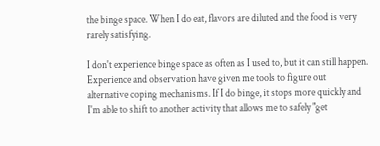the binge space. When I do eat, flavors are diluted and the food is very rarely satisfying.

I don't experience binge space as often as I used to, but it can still happen. Experience and observation have given me tools to figure out alternative coping mechanisms. If I do binge, it stops more quickly and I'm able to shift to another activity that allows me to safely "get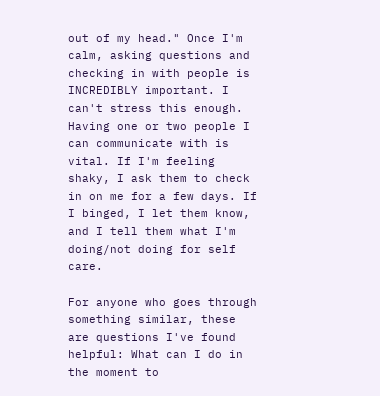out of my head." Once I'm calm, asking questions and checking in with people is INCREDIBLY important. I can't stress this enough. Having one or two people I can communicate with is vital. If I'm feeling shaky, I ask them to check in on me for a few days. If I binged, I let them know, and I tell them what I'm doing/not doing for self care.

For anyone who goes through something similar, these are questions I've found helpful: What can I do in the moment to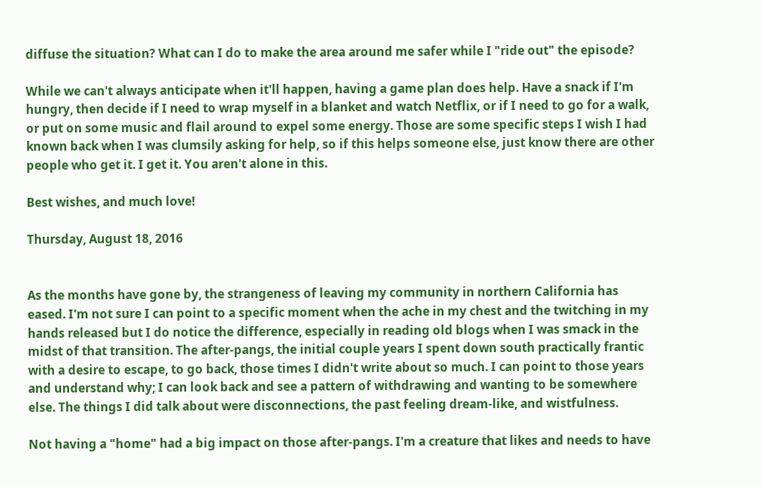diffuse the situation? What can I do to make the area around me safer while I "ride out" the episode?

While we can't always anticipate when it'll happen, having a game plan does help. Have a snack if I'm hungry, then decide if I need to wrap myself in a blanket and watch Netflix, or if I need to go for a walk, or put on some music and flail around to expel some energy. Those are some specific steps I wish I had known back when I was clumsily asking for help, so if this helps someone else, just know there are other people who get it. I get it. You aren't alone in this.

Best wishes, and much love!

Thursday, August 18, 2016


As the months have gone by, the strangeness of leaving my community in northern California has eased. I'm not sure I can point to a specific moment when the ache in my chest and the twitching in my hands released but I do notice the difference, especially in reading old blogs when I was smack in the midst of that transition. The after-pangs, the initial couple years I spent down south practically frantic with a desire to escape, to go back, those times I didn't write about so much. I can point to those years and understand why; I can look back and see a pattern of withdrawing and wanting to be somewhere else. The things I did talk about were disconnections, the past feeling dream-like, and wistfulness.

Not having a "home" had a big impact on those after-pangs. I'm a creature that likes and needs to have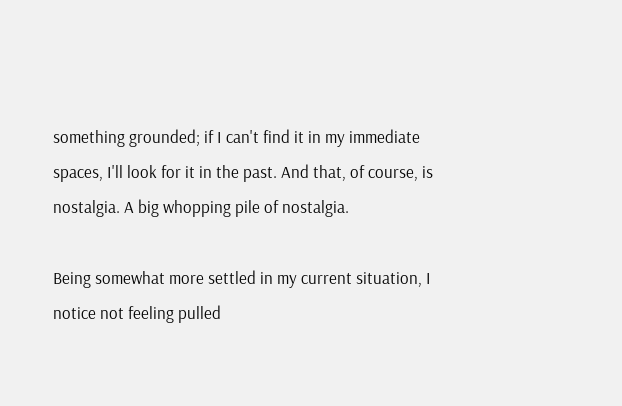something grounded; if I can't find it in my immediate spaces, I'll look for it in the past. And that, of course, is nostalgia. A big whopping pile of nostalgia.

Being somewhat more settled in my current situation, I notice not feeling pulled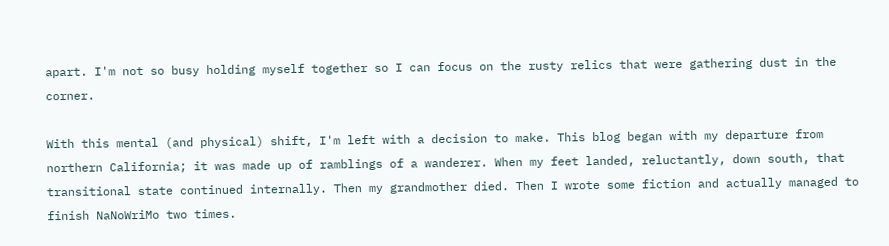apart. I'm not so busy holding myself together so I can focus on the rusty relics that were gathering dust in the corner.

With this mental (and physical) shift, I'm left with a decision to make. This blog began with my departure from northern California; it was made up of ramblings of a wanderer. When my feet landed, reluctantly, down south, that transitional state continued internally. Then my grandmother died. Then I wrote some fiction and actually managed to finish NaNoWriMo two times.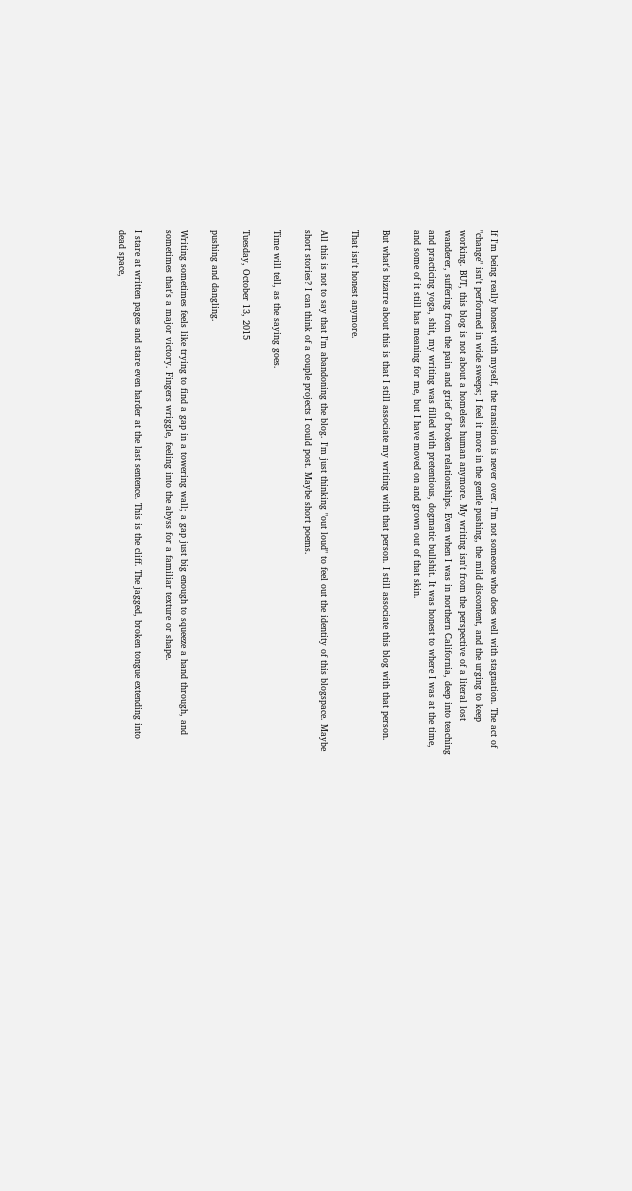If I'm being really honest with myself, the transition is never over. I'm not someone who does well with stagnation. The act of "change" isn't performed in wide sweeps; I feel it more in the gentle pushing, the mild discontent, and the urging to keep working. BUT, this blog is not about a homeless human anymore. My writing isn't from the perspective of a literal lost wanderer, suffering from the pain and grief of broken relationships. Even when I was in northern California, deep into teaching and practicing yoga, shit, my writing was filled with pretentious, dogmatic bullshit. It was honest to where I was at the time, and some of it still has meaning for me, but I have moved on and grown out of that skin.

But what's bizarre about this is that I still associate my writing with that person. I still associate this blog with that person.

That isn't honest anymore.

All this is not to say that I'm abandoning the blog. I'm just thinking "out loud" to feel out the identity of this blogspace. Maybe short stories? I can think of a couple projects I could post. Maybe short poems.

Time will tell, as the saying goes.

Tuesday, October 13, 2015

pushing and dangling.

Writing sometimes feels like trying to find a gap in a towering wall; a gap just big enough to squeeze a hand through, and sometimes that's a major victory. Fingers wriggle, feeling into the abyss for a familiar texture or shape.

I stare at written pages and stare even harder at the last sentence. This is the cliff. The jagged, broken tongue extending into dead space,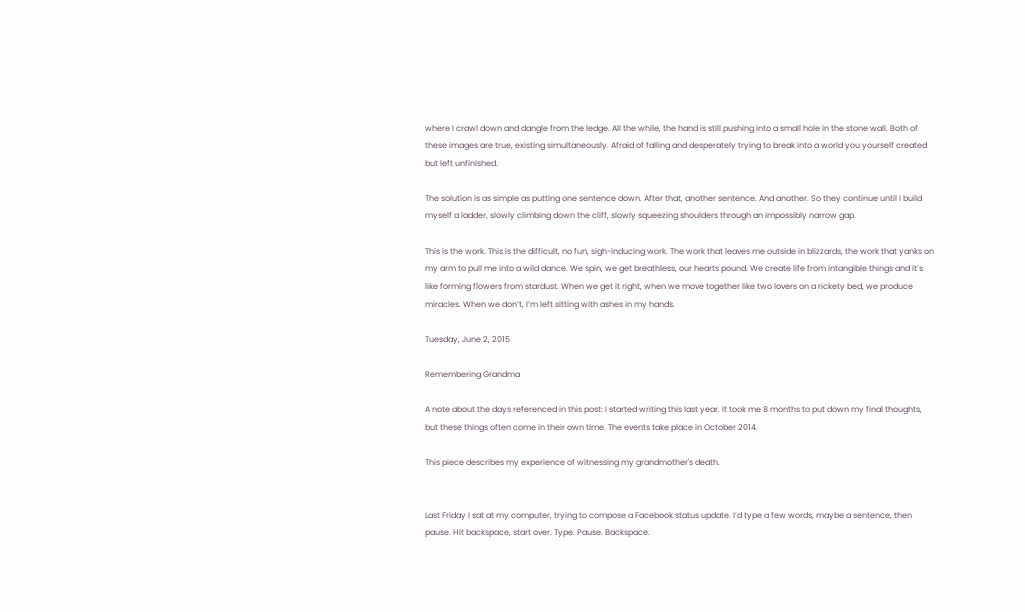where I crawl down and dangle from the ledge. All the while, the hand is still pushing into a small hole in the stone wall. Both of these images are true, existing simultaneously. Afraid of falling and desperately trying to break into a world you yourself created but left unfinished.

The solution is as simple as putting one sentence down. After that, another sentence. And another. So they continue until I build myself a ladder, slowly climbing down the cliff, slowly squeezing shoulders through an impossibly narrow gap.

This is the work. This is the difficult, no fun, sigh-inducing work. The work that leaves me outside in blizzards, the work that yanks on my arm to pull me into a wild dance. We spin, we get breathless, our hearts pound. We create life from intangible things and it’s like forming flowers from stardust. When we get it right, when we move together like two lovers on a rickety bed, we produce miracles. When we don’t, I’m left sitting with ashes in my hands.

Tuesday, June 2, 2015

Remembering Grandma

A note about the days referenced in this post: I started writing this last year. It took me 8 months to put down my final thoughts, but these things often come in their own time. The events take place in October 2014.

This piece describes my experience of witnessing my grandmother's death.


Last Friday I sat at my computer, trying to compose a Facebook status update. I’d type a few words, maybe a sentence, then pause. Hit backspace, start over. Type. Pause. Backspace.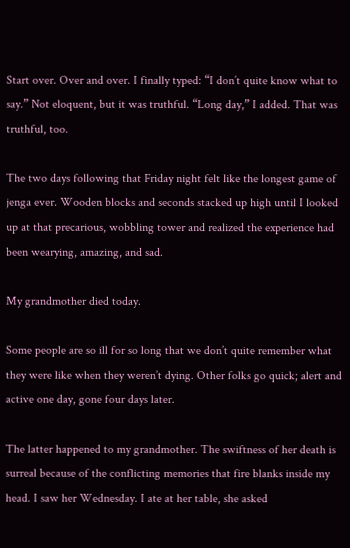Start over. Over and over. I finally typed: “I don’t quite know what to say.” Not eloquent, but it was truthful. “Long day,” I added. That was truthful, too.

The two days following that Friday night felt like the longest game of jenga ever. Wooden blocks and seconds stacked up high until I looked up at that precarious, wobbling tower and realized the experience had been wearying, amazing, and sad.

My grandmother died today.

Some people are so ill for so long that we don’t quite remember what they were like when they weren’t dying. Other folks go quick; alert and active one day, gone four days later.

The latter happened to my grandmother. The swiftness of her death is surreal because of the conflicting memories that fire blanks inside my head. I saw her Wednesday. I ate at her table, she asked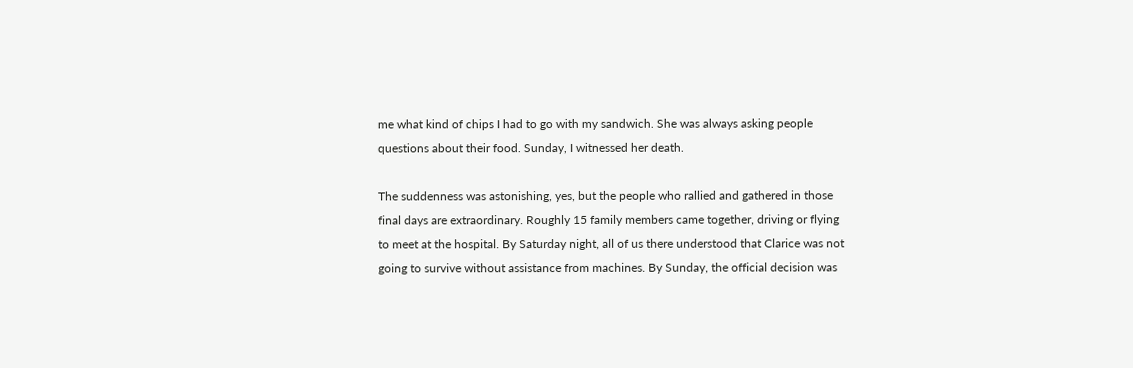me what kind of chips I had to go with my sandwich. She was always asking people questions about their food. Sunday, I witnessed her death.

The suddenness was astonishing, yes, but the people who rallied and gathered in those final days are extraordinary. Roughly 15 family members came together, driving or flying to meet at the hospital. By Saturday night, all of us there understood that Clarice was not going to survive without assistance from machines. By Sunday, the official decision was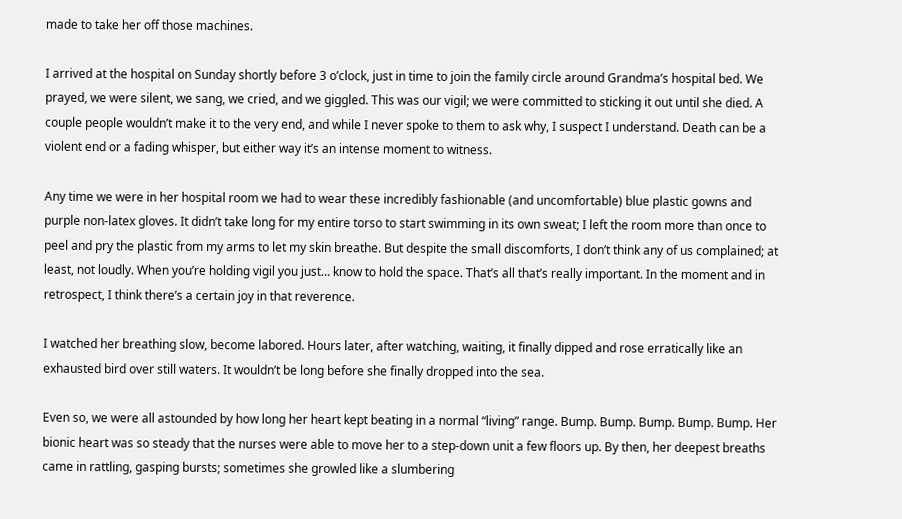made to take her off those machines.

I arrived at the hospital on Sunday shortly before 3 o’clock, just in time to join the family circle around Grandma’s hospital bed. We prayed, we were silent, we sang, we cried, and we giggled. This was our vigil; we were committed to sticking it out until she died. A couple people wouldn’t make it to the very end, and while I never spoke to them to ask why, I suspect I understand. Death can be a violent end or a fading whisper, but either way it’s an intense moment to witness.

Any time we were in her hospital room we had to wear these incredibly fashionable (and uncomfortable) blue plastic gowns and purple non-latex gloves. It didn’t take long for my entire torso to start swimming in its own sweat; I left the room more than once to peel and pry the plastic from my arms to let my skin breathe. But despite the small discomforts, I don’t think any of us complained; at least, not loudly. When you’re holding vigil you just… know to hold the space. That’s all that’s really important. In the moment and in retrospect, I think there’s a certain joy in that reverence.

I watched her breathing slow, become labored. Hours later, after watching, waiting, it finally dipped and rose erratically like an exhausted bird over still waters. It wouldn’t be long before she finally dropped into the sea.

Even so, we were all astounded by how long her heart kept beating in a normal “living” range. Bump. Bump. Bump. Bump. Bump. Her bionic heart was so steady that the nurses were able to move her to a step-down unit a few floors up. By then, her deepest breaths came in rattling, gasping bursts; sometimes she growled like a slumbering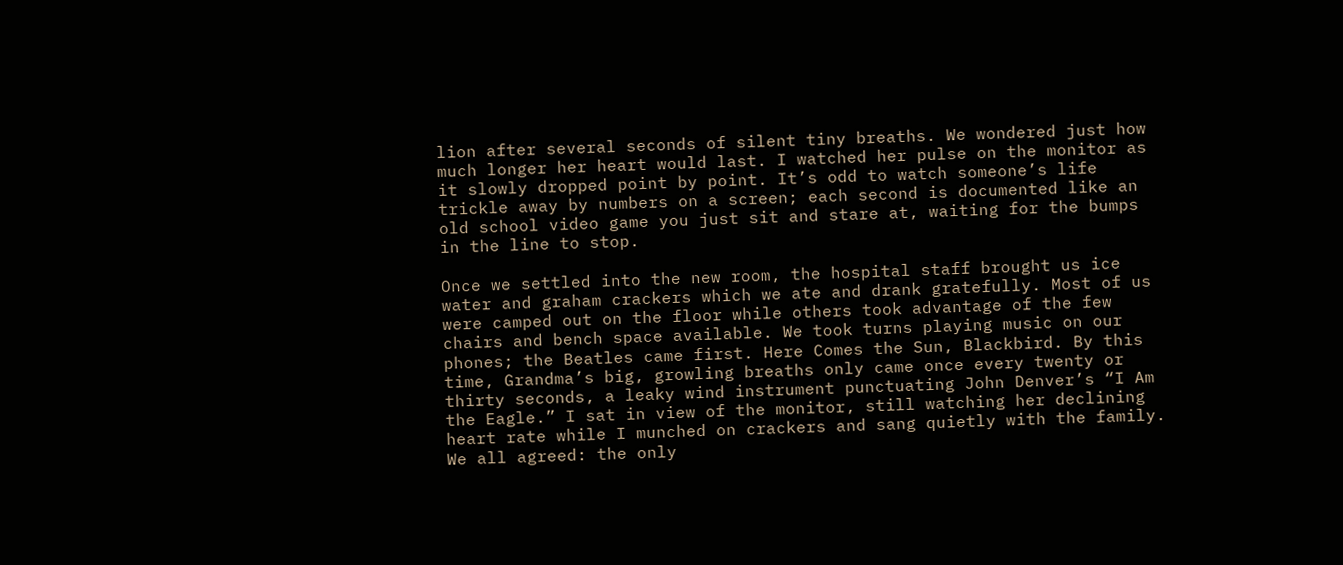lion after several seconds of silent tiny breaths. We wondered just how much longer her heart would last. I watched her pulse on the monitor as it slowly dropped point by point. It’s odd to watch someone’s life trickle away by numbers on a screen; each second is documented like an old school video game you just sit and stare at, waiting for the bumps in the line to stop.

Once we settled into the new room, the hospital staff brought us ice water and graham crackers which we ate and drank gratefully. Most of us were camped out on the floor while others took advantage of the few chairs and bench space available. We took turns playing music on our phones; the Beatles came first. Here Comes the Sun, Blackbird. By this time, Grandma’s big, growling breaths only came once every twenty or thirty seconds, a leaky wind instrument punctuating John Denver’s “I Am the Eagle.” I sat in view of the monitor, still watching her declining heart rate while I munched on crackers and sang quietly with the family. We all agreed: the only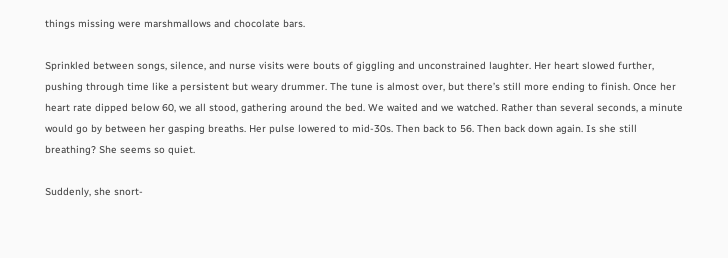things missing were marshmallows and chocolate bars.

Sprinkled between songs, silence, and nurse visits were bouts of giggling and unconstrained laughter. Her heart slowed further, pushing through time like a persistent but weary drummer. The tune is almost over, but there’s still more ending to finish. Once her heart rate dipped below 60, we all stood, gathering around the bed. We waited and we watched. Rather than several seconds, a minute would go by between her gasping breaths. Her pulse lowered to mid-30s. Then back to 56. Then back down again. Is she still breathing? She seems so quiet.

Suddenly, she snort-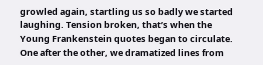growled again, startling us so badly we started laughing. Tension broken, that’s when the Young Frankenstein quotes began to circulate. One after the other, we dramatized lines from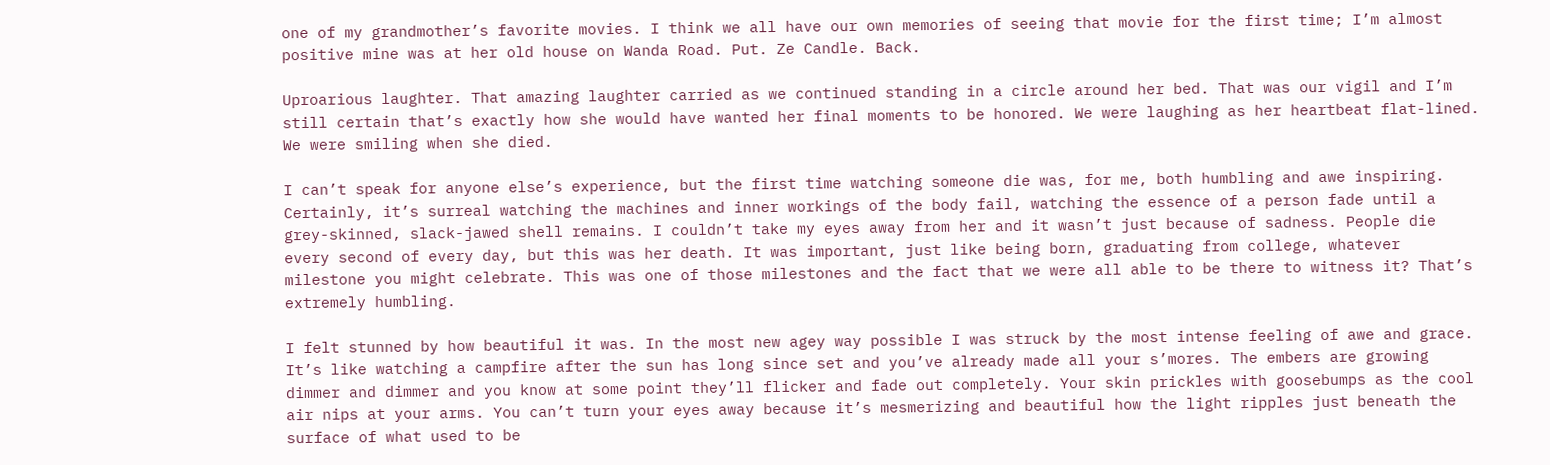one of my grandmother’s favorite movies. I think we all have our own memories of seeing that movie for the first time; I’m almost positive mine was at her old house on Wanda Road. Put. Ze Candle. Back.

Uproarious laughter. That amazing laughter carried as we continued standing in a circle around her bed. That was our vigil and I’m still certain that’s exactly how she would have wanted her final moments to be honored. We were laughing as her heartbeat flat-lined. We were smiling when she died.

I can’t speak for anyone else’s experience, but the first time watching someone die was, for me, both humbling and awe inspiring. Certainly, it’s surreal watching the machines and inner workings of the body fail, watching the essence of a person fade until a grey-skinned, slack-jawed shell remains. I couldn’t take my eyes away from her and it wasn’t just because of sadness. People die every second of every day, but this was her death. It was important, just like being born, graduating from college, whatever milestone you might celebrate. This was one of those milestones and the fact that we were all able to be there to witness it? That’s extremely humbling.

I felt stunned by how beautiful it was. In the most new agey way possible I was struck by the most intense feeling of awe and grace. It’s like watching a campfire after the sun has long since set and you’ve already made all your s’mores. The embers are growing dimmer and dimmer and you know at some point they’ll flicker and fade out completely. Your skin prickles with goosebumps as the cool air nips at your arms. You can’t turn your eyes away because it’s mesmerizing and beautiful how the light ripples just beneath the surface of what used to be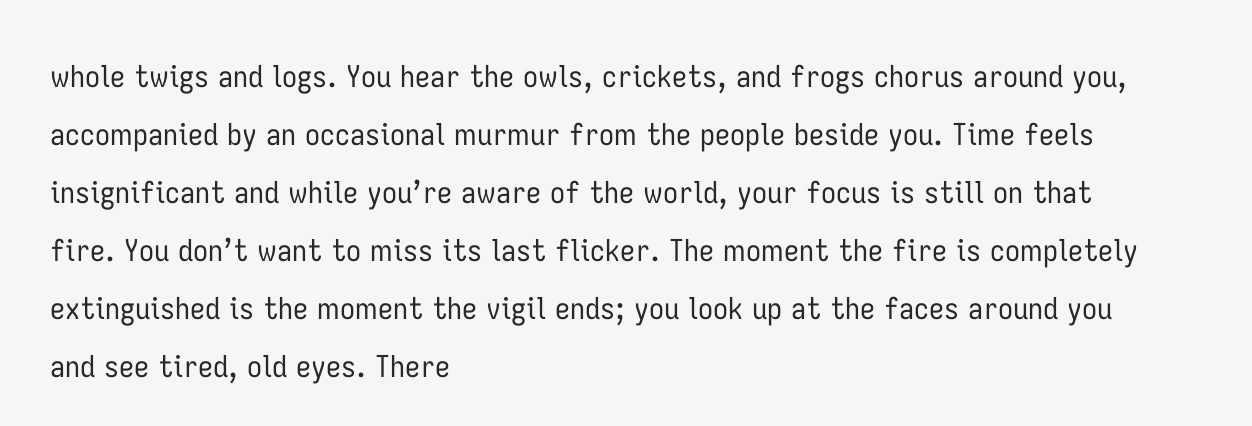whole twigs and logs. You hear the owls, crickets, and frogs chorus around you, accompanied by an occasional murmur from the people beside you. Time feels insignificant and while you’re aware of the world, your focus is still on that fire. You don’t want to miss its last flicker. The moment the fire is completely extinguished is the moment the vigil ends; you look up at the faces around you and see tired, old eyes. There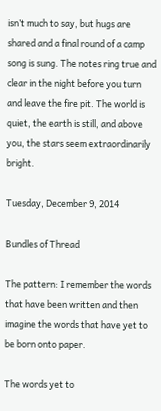isn’t much to say, but hugs are shared and a final round of a camp song is sung. The notes ring true and clear in the night before you turn and leave the fire pit. The world is quiet, the earth is still, and above you, the stars seem extraordinarily bright.

Tuesday, December 9, 2014

Bundles of Thread

The pattern: I remember the words that have been written and then imagine the words that have yet to be born onto paper.

The words yet to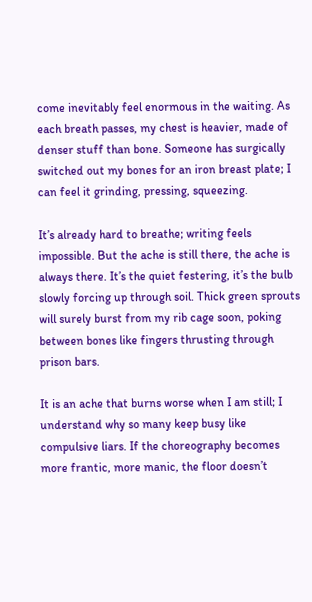come inevitably feel enormous in the waiting. As each breath passes, my chest is heavier, made of denser stuff than bone. Someone has surgically switched out my bones for an iron breast plate; I can feel it grinding, pressing, squeezing.

It’s already hard to breathe; writing feels impossible. But the ache is still there, the ache is always there. It’s the quiet festering, it’s the bulb slowly forcing up through soil. Thick green sprouts will surely burst from my rib cage soon, poking between bones like fingers thrusting through prison bars.

It is an ache that burns worse when I am still; I understand why so many keep busy like compulsive liars. If the choreography becomes more frantic, more manic, the floor doesn’t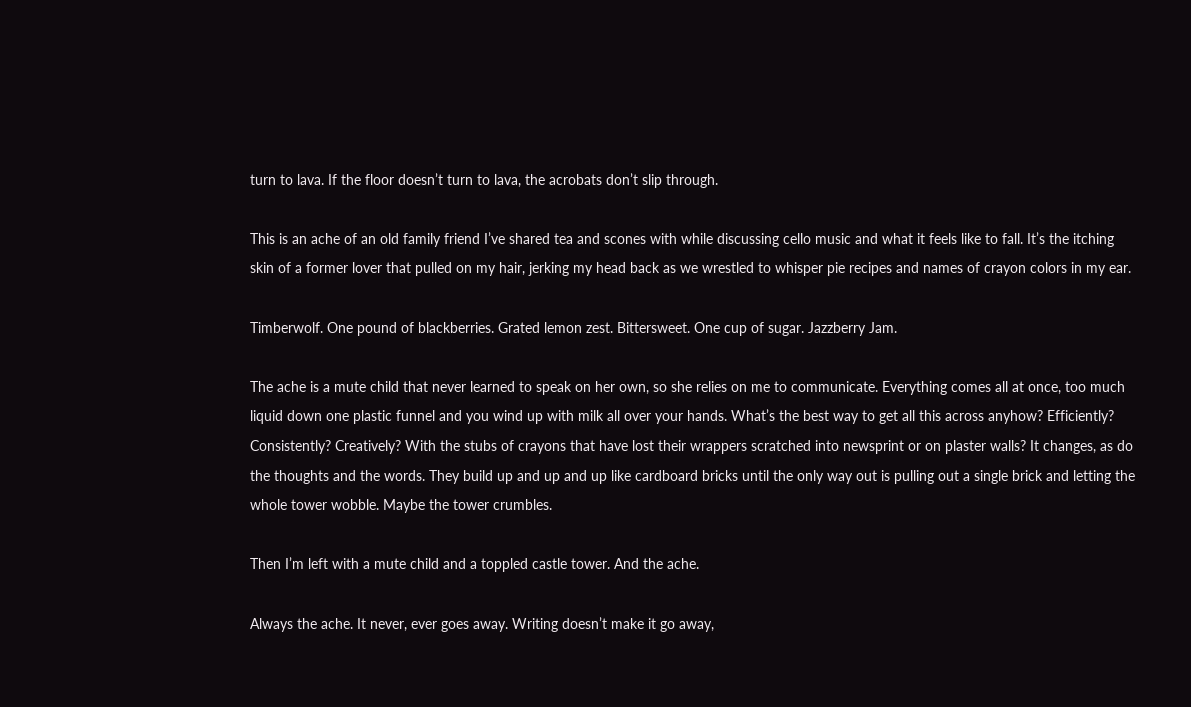turn to lava. If the floor doesn’t turn to lava, the acrobats don’t slip through.

This is an ache of an old family friend I’ve shared tea and scones with while discussing cello music and what it feels like to fall. It’s the itching skin of a former lover that pulled on my hair, jerking my head back as we wrestled to whisper pie recipes and names of crayon colors in my ear.

Timberwolf. One pound of blackberries. Grated lemon zest. Bittersweet. One cup of sugar. Jazzberry Jam.

The ache is a mute child that never learned to speak on her own, so she relies on me to communicate. Everything comes all at once, too much liquid down one plastic funnel and you wind up with milk all over your hands. What’s the best way to get all this across anyhow? Efficiently? Consistently? Creatively? With the stubs of crayons that have lost their wrappers scratched into newsprint or on plaster walls? It changes, as do the thoughts and the words. They build up and up and up like cardboard bricks until the only way out is pulling out a single brick and letting the whole tower wobble. Maybe the tower crumbles.

Then I’m left with a mute child and a toppled castle tower. And the ache.

Always the ache. It never, ever goes away. Writing doesn’t make it go away,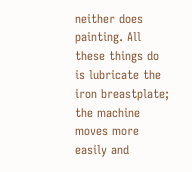neither does painting. All these things do is lubricate the iron breastplate; the machine moves more easily and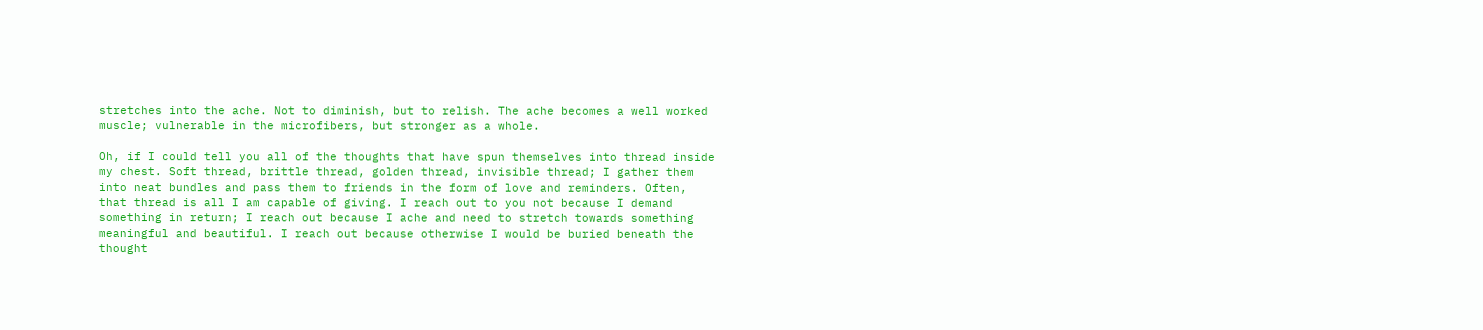stretches into the ache. Not to diminish, but to relish. The ache becomes a well worked muscle; vulnerable in the microfibers, but stronger as a whole.

Oh, if I could tell you all of the thoughts that have spun themselves into thread inside my chest. Soft thread, brittle thread, golden thread, invisible thread; I gather them into neat bundles and pass them to friends in the form of love and reminders. Often, that thread is all I am capable of giving. I reach out to you not because I demand something in return; I reach out because I ache and need to stretch towards something meaningful and beautiful. I reach out because otherwise I would be buried beneath the thought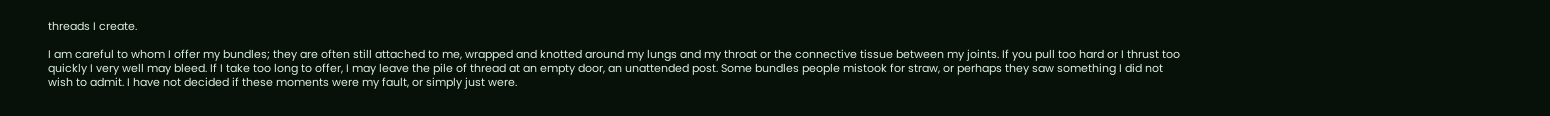threads I create.

I am careful to whom I offer my bundles; they are often still attached to me, wrapped and knotted around my lungs and my throat or the connective tissue between my joints. If you pull too hard or I thrust too quickly I very well may bleed. If I take too long to offer, I may leave the pile of thread at an empty door, an unattended post. Some bundles people mistook for straw, or perhaps they saw something I did not wish to admit. I have not decided if these moments were my fault, or simply just were.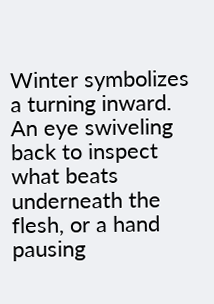Winter symbolizes a turning inward. An eye swiveling back to inspect what beats underneath the flesh, or a hand pausing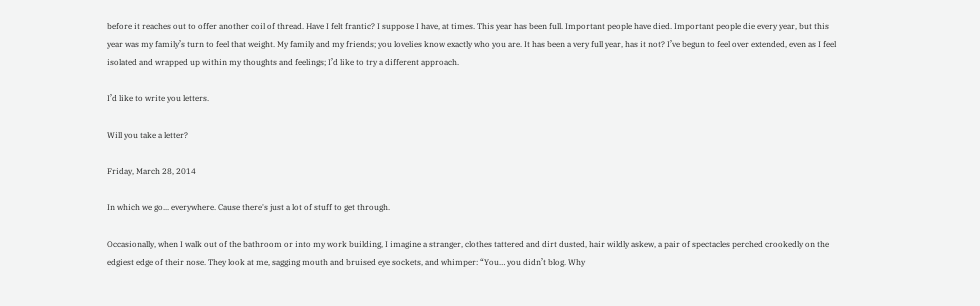before it reaches out to offer another coil of thread. Have I felt frantic? I suppose I have, at times. This year has been full. Important people have died. Important people die every year, but this year was my family’s turn to feel that weight. My family and my friends; you lovelies know exactly who you are. It has been a very full year, has it not? I’ve begun to feel over extended, even as I feel isolated and wrapped up within my thoughts and feelings; I’d like to try a different approach.

I’d like to write you letters.

Will you take a letter?

Friday, March 28, 2014

In which we go... everywhere. Cause there's just a lot of stuff to get through.

Occasionally, when I walk out of the bathroom or into my work building, I imagine a stranger, clothes tattered and dirt dusted, hair wildly askew, a pair of spectacles perched crookedly on the edgiest edge of their nose. They look at me, sagging mouth and bruised eye sockets, and whimper: “You… you didn’t blog. Why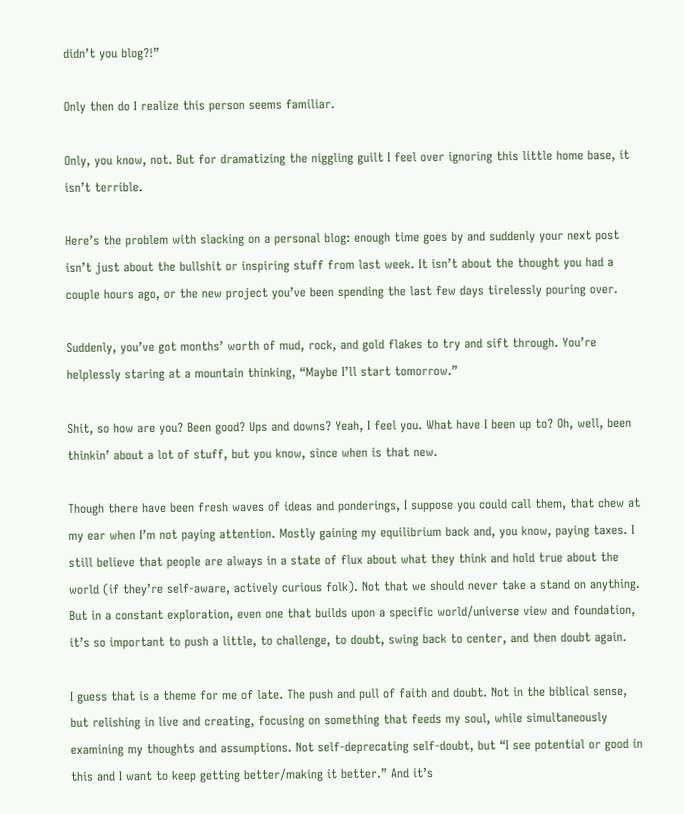didn’t you blog?!”

Only then do I realize this person seems familiar.

Only, you know, not. But for dramatizing the niggling guilt I feel over ignoring this little home base, it isn’t terrible.

Here’s the problem with slacking on a personal blog: enough time goes by and suddenly your next post isn’t just about the bullshit or inspiring stuff from last week. It isn’t about the thought you had a couple hours ago, or the new project you’ve been spending the last few days tirelessly pouring over.

Suddenly, you’ve got months’ worth of mud, rock, and gold flakes to try and sift through. You’re helplessly staring at a mountain thinking, “Maybe I’ll start tomorrow.”

Shit, so how are you? Been good? Ups and downs? Yeah, I feel you. What have I been up to? Oh, well, been thinkin’ about a lot of stuff, but you know, since when is that new.

Though there have been fresh waves of ideas and ponderings, I suppose you could call them, that chew at my ear when I’m not paying attention. Mostly gaining my equilibrium back and, you know, paying taxes. I still believe that people are always in a state of flux about what they think and hold true about the world (if they’re self-aware, actively curious folk). Not that we should never take a stand on anything. But in a constant exploration, even one that builds upon a specific world/universe view and foundation, it’s so important to push a little, to challenge, to doubt, swing back to center, and then doubt again.

I guess that is a theme for me of late. The push and pull of faith and doubt. Not in the biblical sense, but relishing in live and creating, focusing on something that feeds my soul, while simultaneously examining my thoughts and assumptions. Not self-deprecating self-doubt, but “I see potential or good in this and I want to keep getting better/making it better.” And it’s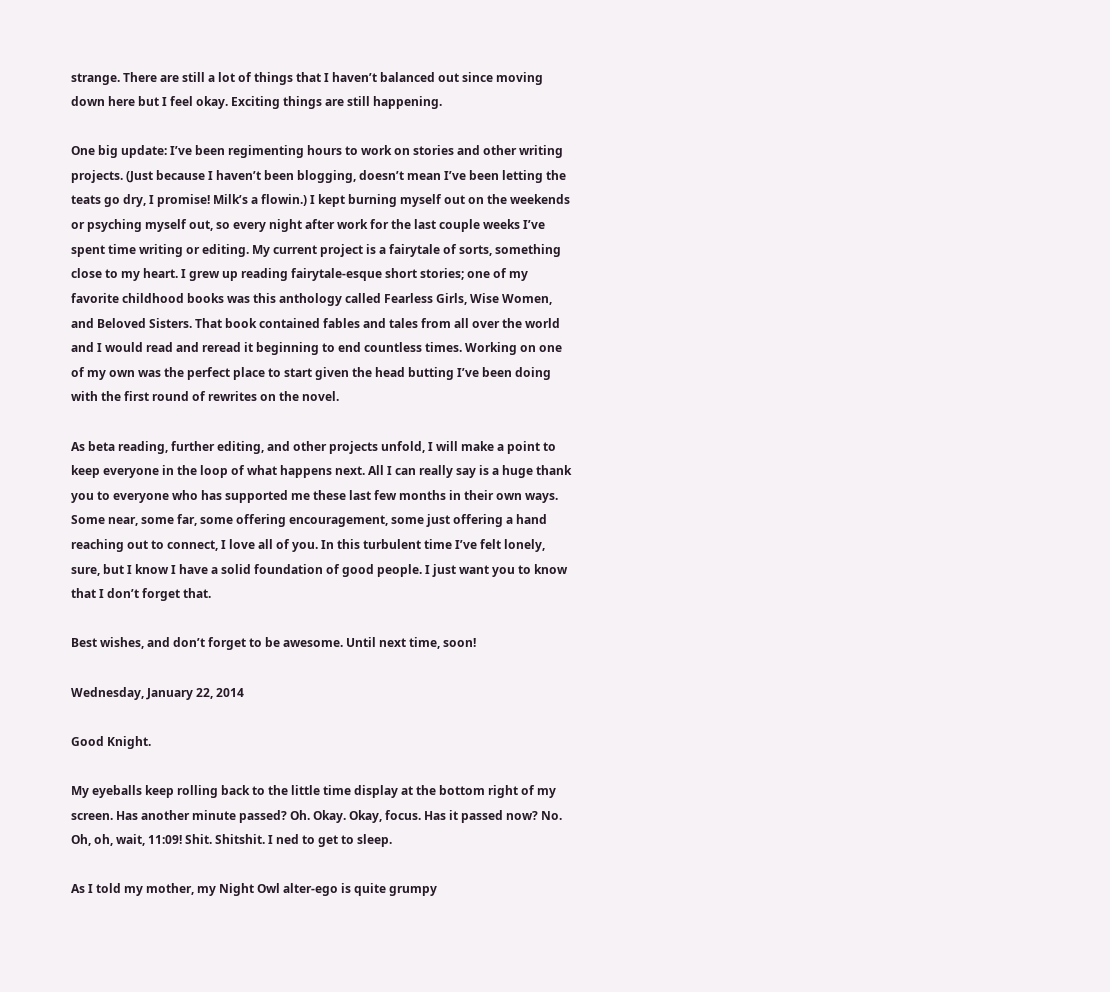strange. There are still a lot of things that I haven’t balanced out since moving down here but I feel okay. Exciting things are still happening.

One big update: I’ve been regimenting hours to work on stories and other writing projects. (Just because I haven’t been blogging, doesn’t mean I’ve been letting the teats go dry, I promise! Milk’s a flowin.) I kept burning myself out on the weekends or psyching myself out, so every night after work for the last couple weeks I’ve spent time writing or editing. My current project is a fairytale of sorts, something close to my heart. I grew up reading fairytale-esque short stories; one of my favorite childhood books was this anthology called Fearless Girls, Wise Women, and Beloved Sisters. That book contained fables and tales from all over the world and I would read and reread it beginning to end countless times. Working on one of my own was the perfect place to start given the head butting I’ve been doing with the first round of rewrites on the novel.

As beta reading, further editing, and other projects unfold, I will make a point to keep everyone in the loop of what happens next. All I can really say is a huge thank you to everyone who has supported me these last few months in their own ways. Some near, some far, some offering encouragement, some just offering a hand reaching out to connect, I love all of you. In this turbulent time I’ve felt lonely, sure, but I know I have a solid foundation of good people. I just want you to know that I don’t forget that.

Best wishes, and don’t forget to be awesome. Until next time, soon!

Wednesday, January 22, 2014

Good Knight.

My eyeballs keep rolling back to the little time display at the bottom right of my screen. Has another minute passed? Oh. Okay. Okay, focus. Has it passed now? No. Oh, oh, wait, 11:09! Shit. Shitshit. I ned to get to sleep.

As I told my mother, my Night Owl alter-ego is quite grumpy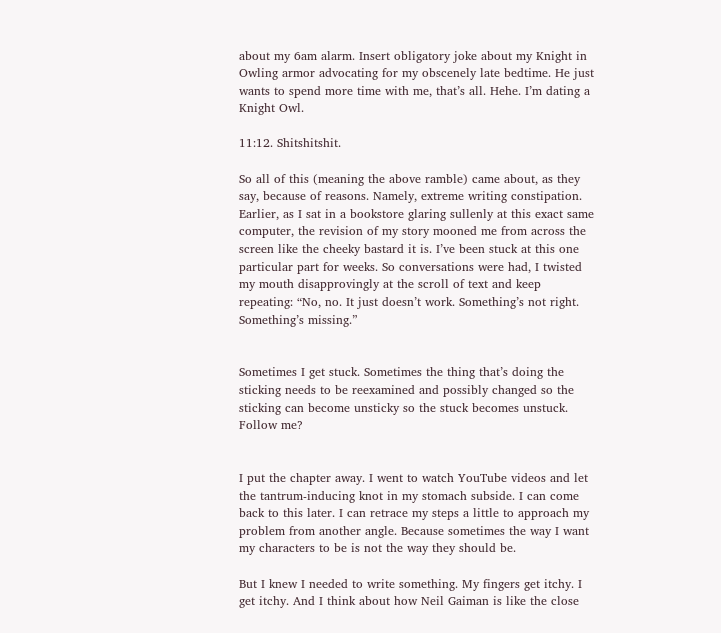about my 6am alarm. Insert obligatory joke about my Knight in Owling armor advocating for my obscenely late bedtime. He just wants to spend more time with me, that’s all. Hehe. I’m dating a Knight Owl.

11:12. Shitshitshit.

So all of this (meaning the above ramble) came about, as they say, because of reasons. Namely, extreme writing constipation. Earlier, as I sat in a bookstore glaring sullenly at this exact same computer, the revision of my story mooned me from across the screen like the cheeky bastard it is. I’ve been stuck at this one particular part for weeks. So conversations were had, I twisted my mouth disapprovingly at the scroll of text and keep repeating: “No, no. It just doesn’t work. Something’s not right. Something’s missing.”


Sometimes I get stuck. Sometimes the thing that’s doing the sticking needs to be reexamined and possibly changed so the sticking can become unsticky so the stuck becomes unstuck. Follow me?


I put the chapter away. I went to watch YouTube videos and let the tantrum-inducing knot in my stomach subside. I can come back to this later. I can retrace my steps a little to approach my problem from another angle. Because sometimes the way I want my characters to be is not the way they should be.

But I knew I needed to write something. My fingers get itchy. I get itchy. And I think about how Neil Gaiman is like the close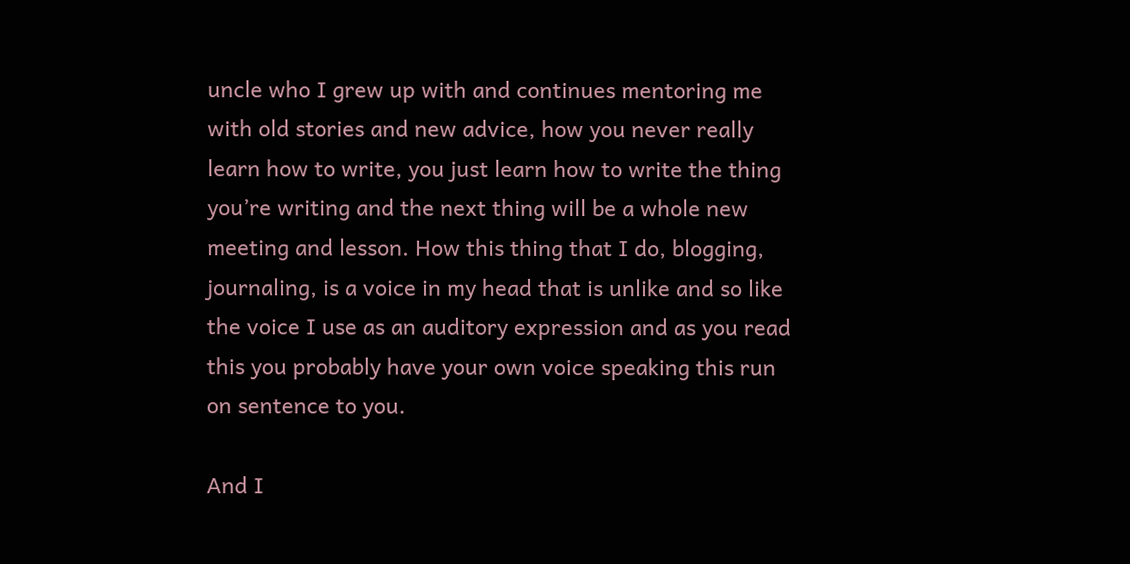uncle who I grew up with and continues mentoring me with old stories and new advice, how you never really learn how to write, you just learn how to write the thing you’re writing and the next thing will be a whole new meeting and lesson. How this thing that I do, blogging, journaling, is a voice in my head that is unlike and so like the voice I use as an auditory expression and as you read this you probably have your own voice speaking this run on sentence to you.

And I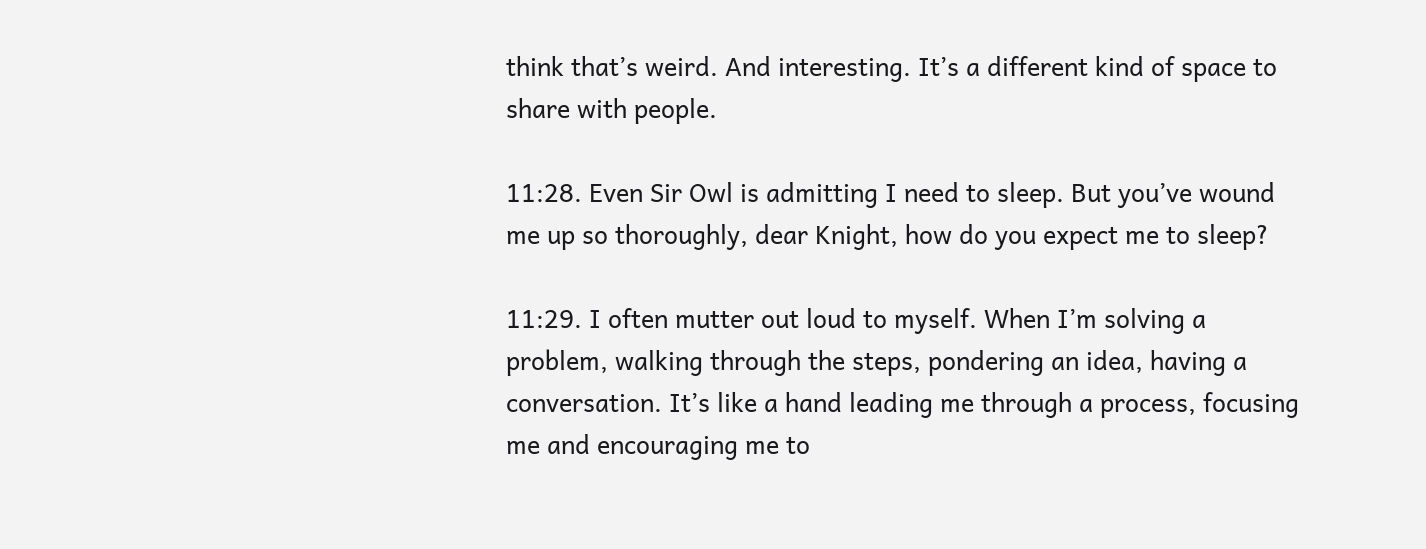think that’s weird. And interesting. It’s a different kind of space to share with people.

11:28. Even Sir Owl is admitting I need to sleep. But you’ve wound me up so thoroughly, dear Knight, how do you expect me to sleep?

11:29. I often mutter out loud to myself. When I’m solving a problem, walking through the steps, pondering an idea, having a conversation. It’s like a hand leading me through a process, focusing me and encouraging me to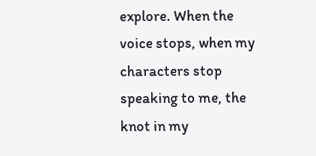explore. When the voice stops, when my characters stop speaking to me, the knot in my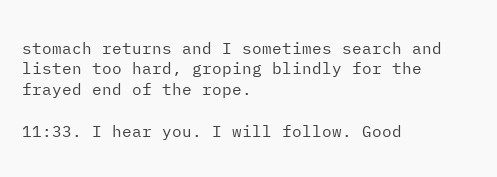stomach returns and I sometimes search and listen too hard, groping blindly for the frayed end of the rope.

11:33. I hear you. I will follow. Good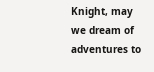Knight, may we dream of adventures to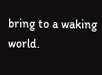bring to a waking world.